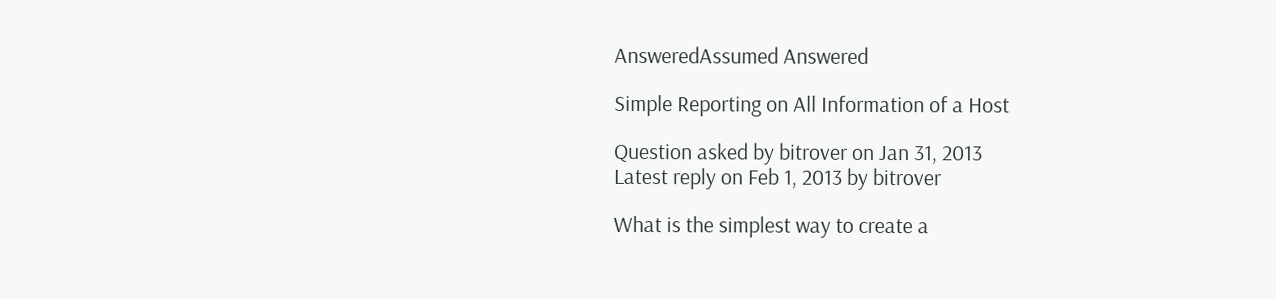AnsweredAssumed Answered

Simple Reporting on All Information of a Host

Question asked by bitrover on Jan 31, 2013
Latest reply on Feb 1, 2013 by bitrover

What is the simplest way to create a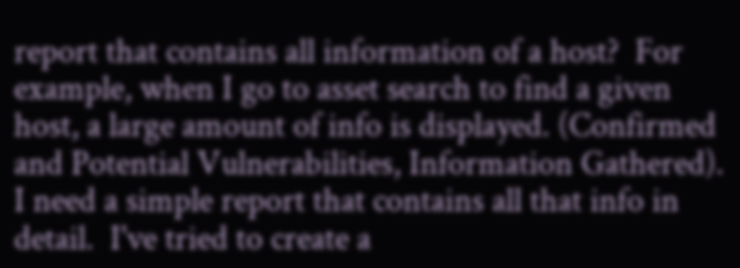report that contains all information of a host?  For example, when I go to asset search to find a given host, a large amount of info is displayed. (Confirmed and Potential Vulnerabilities, Information Gathered).  I need a simple report that contains all that info in detail.  I've tried to create a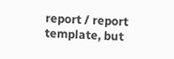report / report template, but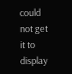could not get it to display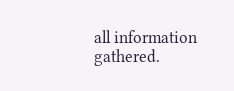all information gathered.